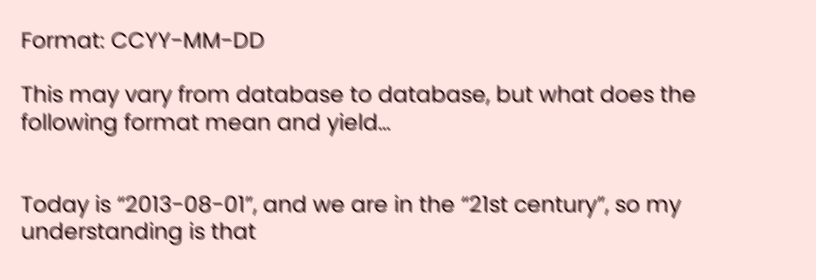Format: CCYY-MM-DD

This may vary from database to database, but what does the following format mean and yield…


Today is “2013-08-01”, and we are in the “21st century”, so my understanding is that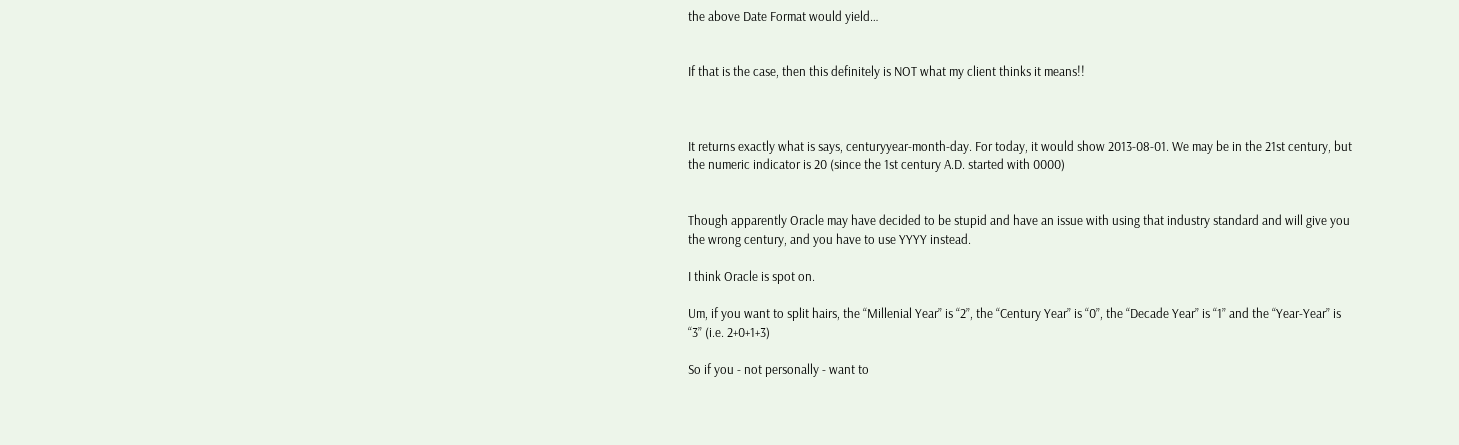the above Date Format would yield…


If that is the case, then this definitely is NOT what my client thinks it means!!



It returns exactly what is says, centuryyear-month-day. For today, it would show 2013-08-01. We may be in the 21st century, but the numeric indicator is 20 (since the 1st century A.D. started with 0000)


Though apparently Oracle may have decided to be stupid and have an issue with using that industry standard and will give you the wrong century, and you have to use YYYY instead.

I think Oracle is spot on.

Um, if you want to split hairs, the “Millenial Year” is “2”, the “Century Year” is “0”, the “Decade Year” is “1” and the “Year-Year” is “3” (i.e. 2+0+1+3)

So if you - not personally - want to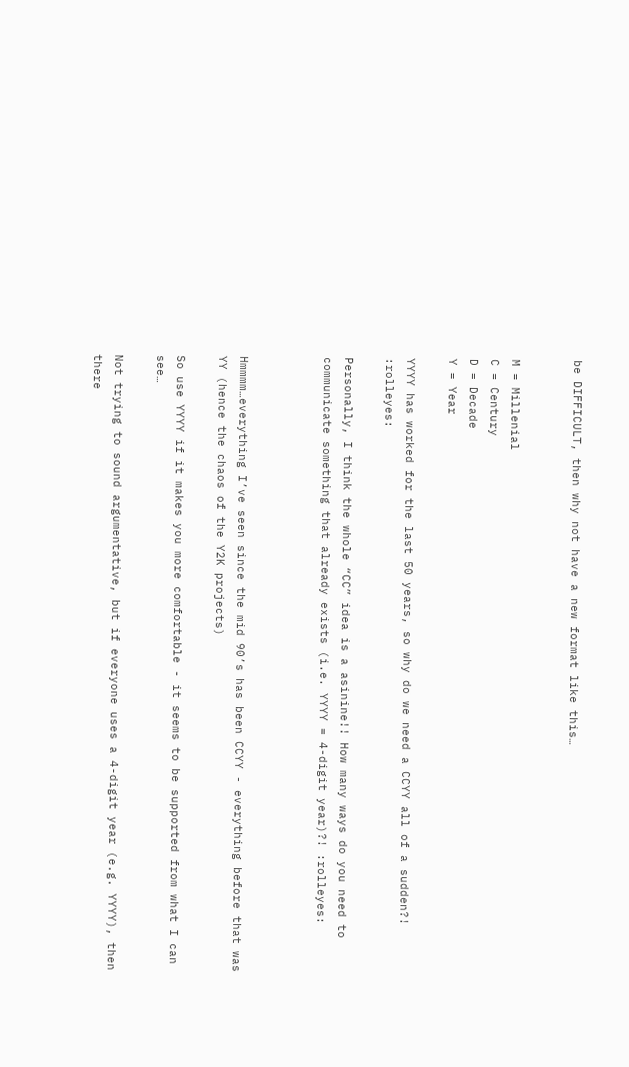be DIFFICULT, then why not have a new format like this…


M = Millenial
C = Century
D = Decade
Y = Year

YYYY has worked for the last 50 years, so why do we need a CCYY all of a sudden?! :rolleyes:

Personally, I think the whole “CC” idea is a asinine!! How many ways do you need to communicate something that already exists (i.e. YYYY = 4-digit year)?! :rolleyes:



Hmmmm…everything I’ve seen since the mid 90’s has been CCYY - everything before that was YY (hence the chaos of the Y2K projects)

So use YYYY if it makes you more comfortable - it seems to be supported from what I can see…

Not trying to sound argumentative, but if everyone uses a 4-digit year (e.g. YYYY), then there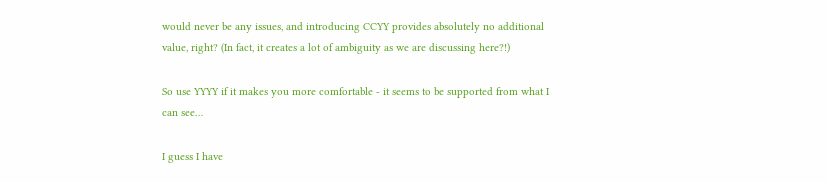would never be any issues, and introducing CCYY provides absolutely no additional value, right? (In fact, it creates a lot of ambiguity as we are discussing here?!)

So use YYYY if it makes you more comfortable - it seems to be supported from what I can see…

I guess I have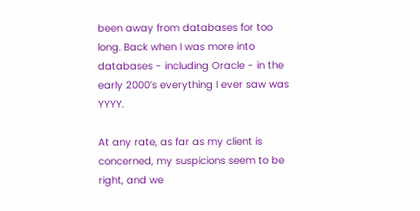been away from databases for too long. Back when I was more into databases - including Oracle - in the early 2000’s everything I ever saw was YYYY.

At any rate, as far as my client is concerned, my suspicions seem to be right, and we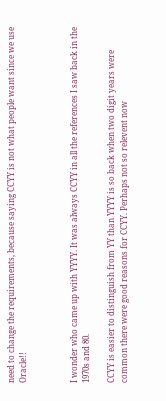need to change the requirements, because saying CCYY is not what people want since we use Oracle!!



I wonder who came up with YYYY. It was always CCYY in all the references I saw back in the 1970s and 80.

CCYY is easier to distinguish from YY than YYYY is so back when two digit years were common there were good reasons for CCYY. Perhaps not so relevent now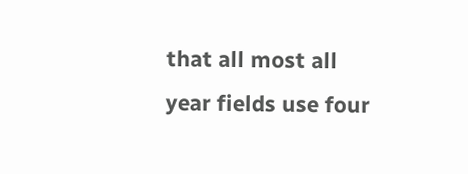that all most all year fields use four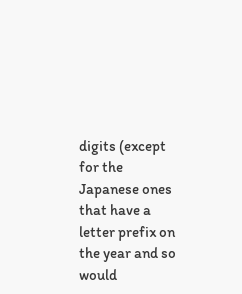digits (except for the Japanese ones that have a letter prefix on the year and so would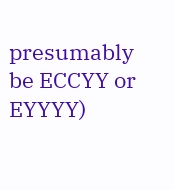presumably be ECCYY or EYYYY)